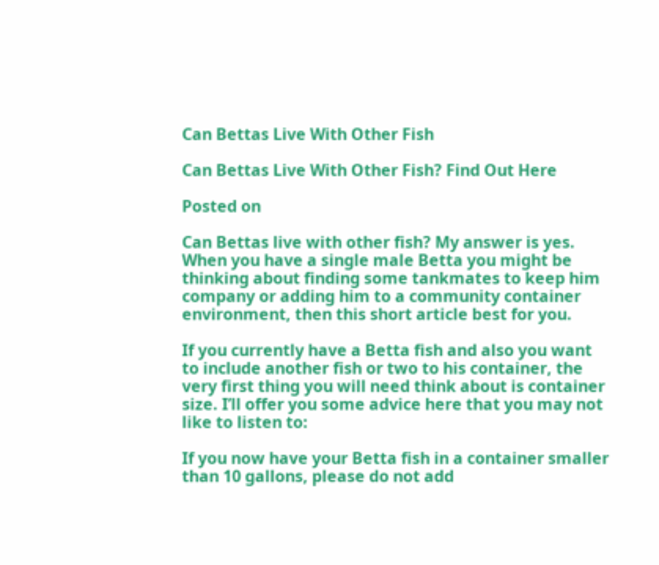Can Bettas Live With Other Fish

Can Bettas Live With Other Fish? Find Out Here

Posted on

Can Bettas live with other fish? My answer is yes. When you have a single male Betta you might be thinking about finding some tankmates to keep him company or adding him to a community container environment, then this short article best for you.

If you currently have a Betta fish and also you want to include another fish or two to his container, the very first thing you will need think about is container size. I’ll offer you some advice here that you may not like to listen to:

If you now have your Betta fish in a container smaller than 10 gallons, please do not add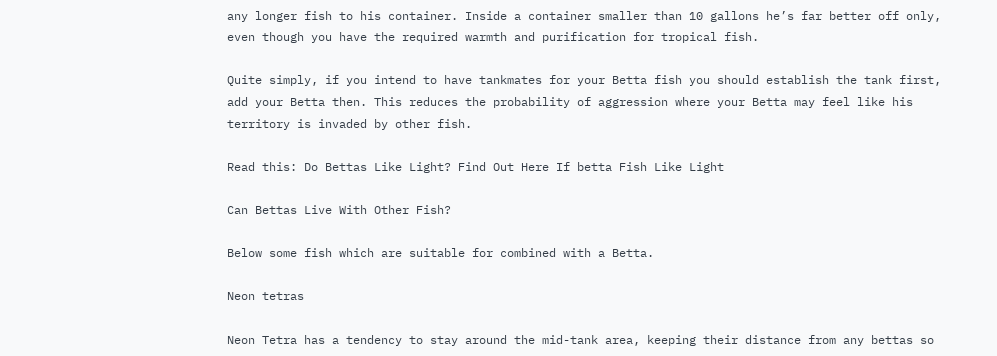any longer fish to his container. Inside a container smaller than 10 gallons he’s far better off only, even though you have the required warmth and purification for tropical fish.

Quite simply, if you intend to have tankmates for your Betta fish you should establish the tank first, add your Betta then. This reduces the probability of aggression where your Betta may feel like his territory is invaded by other fish.

Read this: Do Bettas Like Light? Find Out Here If betta Fish Like Light

Can Bettas Live With Other Fish?

Below some fish which are suitable for combined with a Betta.

Neon tetras

Neon Tetra has a tendency to stay around the mid-tank area, keeping their distance from any bettas so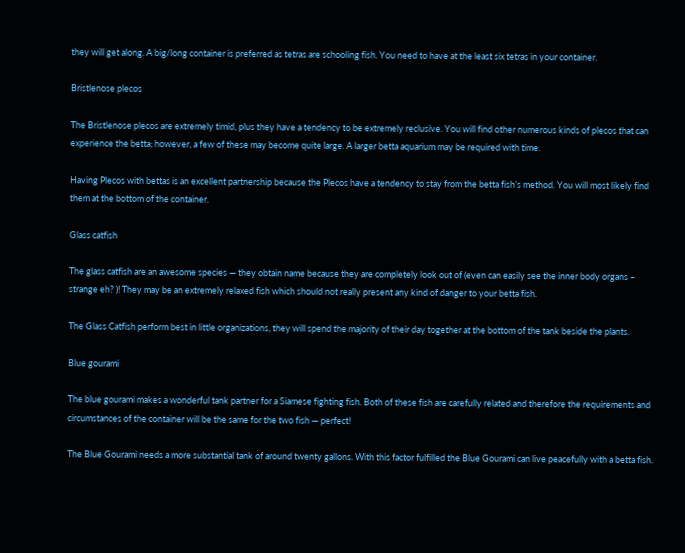they will get along. A big/long container is preferred as tetras are schooling fish. You need to have at the least six tetras in your container.

Bristlenose plecos

The Bristlenose plecos are extremely timid, plus they have a tendency to be extremely reclusive. You will find other numerous kinds of plecos that can experience the betta; however, a few of these may become quite large. A larger betta aquarium may be required with time.

Having Plecos with bettas is an excellent partnership because the Plecos have a tendency to stay from the betta fish’s method. You will most likely find them at the bottom of the container.

Glass catfish

The glass catfish are an awesome species — they obtain name because they are completely look out of (even can easily see the inner body organs – strange eh? )! They may be an extremely relaxed fish which should not really present any kind of danger to your betta fish.

The Glass Catfish perform best in little organizations, they will spend the majority of their day together at the bottom of the tank beside the plants.

Blue gourami

The blue gourami makes a wonderful tank partner for a Siamese fighting fish. Both of these fish are carefully related and therefore the requirements and circumstances of the container will be the same for the two fish — perfect!

The Blue Gourami needs a more substantial tank of around twenty gallons. With this factor fulfilled the Blue Gourami can live peacefully with a betta fish.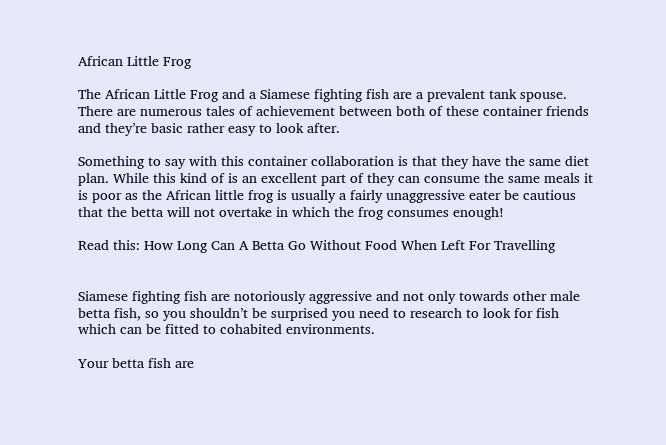African Little Frog

The African Little Frog and a Siamese fighting fish are a prevalent tank spouse. There are numerous tales of achievement between both of these container friends and they’re basic rather easy to look after.

Something to say with this container collaboration is that they have the same diet plan. While this kind of is an excellent part of they can consume the same meals it is poor as the African little frog is usually a fairly unaggressive eater be cautious that the betta will not overtake in which the frog consumes enough!

Read this: How Long Can A Betta Go Without Food When Left For Travelling


Siamese fighting fish are notoriously aggressive and not only towards other male betta fish, so you shouldn’t be surprised you need to research to look for fish which can be fitted to cohabited environments.

Your betta fish are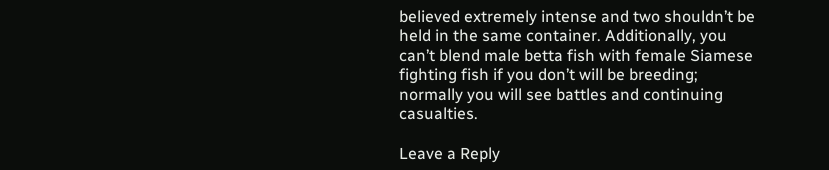believed extremely intense and two shouldn’t be held in the same container. Additionally, you can’t blend male betta fish with female Siamese fighting fish if you don’t will be breeding; normally you will see battles and continuing casualties.

Leave a Reply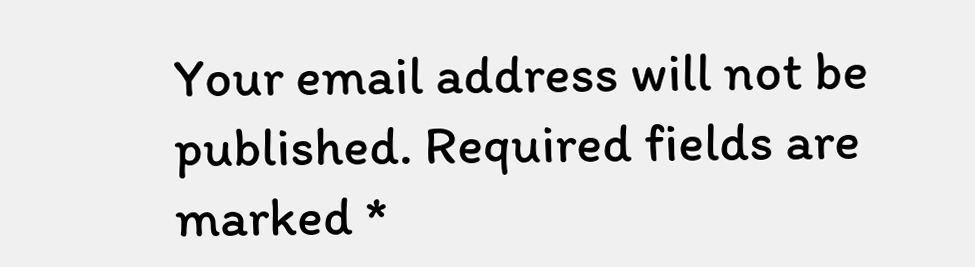Your email address will not be published. Required fields are marked *